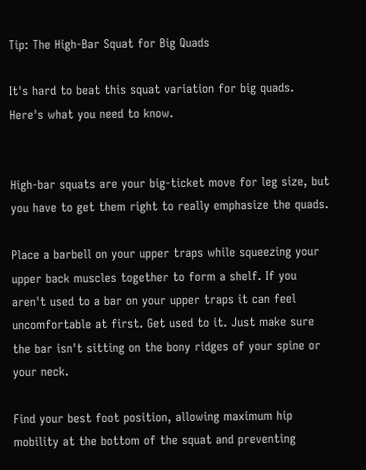Tip: The High-Bar Squat for Big Quads

It's hard to beat this squat variation for big quads. Here's what you need to know.


High-bar squats are your big-ticket move for leg size, but you have to get them right to really emphasize the quads.

Place a barbell on your upper traps while squeezing your upper back muscles together to form a shelf. If you aren't used to a bar on your upper traps it can feel uncomfortable at first. Get used to it. Just make sure the bar isn't sitting on the bony ridges of your spine or your neck.

Find your best foot position, allowing maximum hip mobility at the bottom of the squat and preventing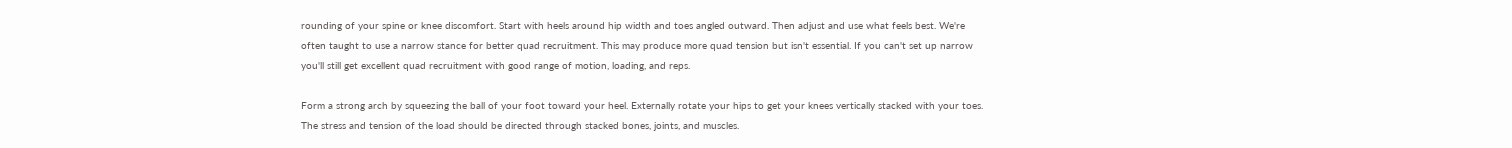rounding of your spine or knee discomfort. Start with heels around hip width and toes angled outward. Then adjust and use what feels best. We're often taught to use a narrow stance for better quad recruitment. This may produce more quad tension but isn't essential. If you can't set up narrow you'll still get excellent quad recruitment with good range of motion, loading, and reps.

Form a strong arch by squeezing the ball of your foot toward your heel. Externally rotate your hips to get your knees vertically stacked with your toes. The stress and tension of the load should be directed through stacked bones, joints, and muscles.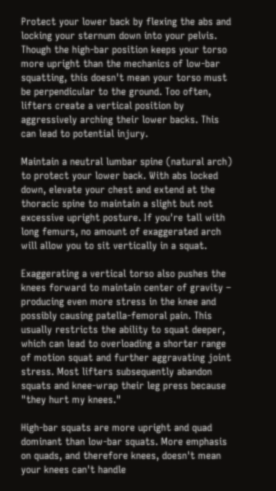Protect your lower back by flexing the abs and locking your sternum down into your pelvis. Though the high-bar position keeps your torso more upright than the mechanics of low-bar squatting, this doesn't mean your torso must be perpendicular to the ground. Too often, lifters create a vertical position by aggressively arching their lower backs. This can lead to potential injury.

Maintain a neutral lumbar spine (natural arch) to protect your lower back. With abs locked down, elevate your chest and extend at the thoracic spine to maintain a slight but not excessive upright posture. If you're tall with long femurs, no amount of exaggerated arch will allow you to sit vertically in a squat.

Exaggerating a vertical torso also pushes the knees forward to maintain center of gravity – producing even more stress in the knee and possibly causing patella-femoral pain. This usually restricts the ability to squat deeper, which can lead to overloading a shorter range of motion squat and further aggravating joint stress. Most lifters subsequently abandon squats and knee-wrap their leg press because "they hurt my knees."

High-bar squats are more upright and quad dominant than low-bar squats. More emphasis on quads, and therefore knees, doesn't mean your knees can't handle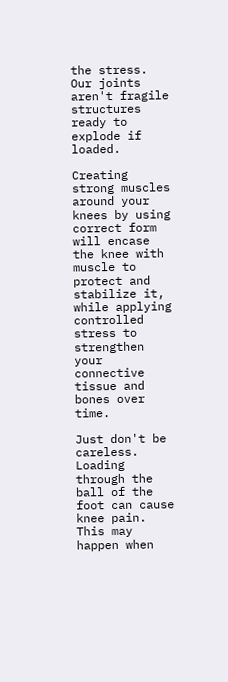the stress. Our joints aren't fragile structures ready to explode if loaded.

Creating strong muscles around your knees by using correct form will encase the knee with muscle to protect and stabilize it, while applying controlled stress to strengthen your connective tissue and bones over time.

Just don't be careless. Loading through the ball of the foot can cause knee pain. This may happen when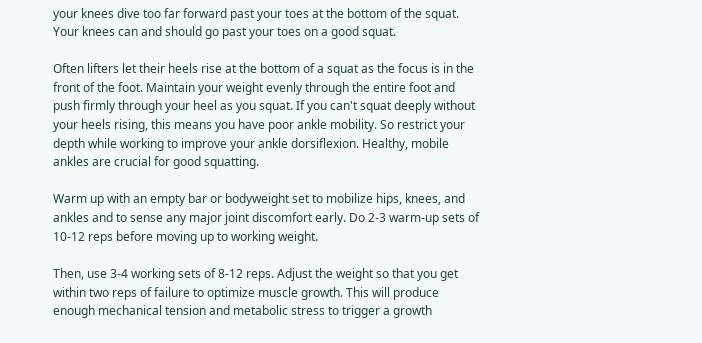your knees dive too far forward past your toes at the bottom of the squat. Your knees can and should go past your toes on a good squat.

Often lifters let their heels rise at the bottom of a squat as the focus is in the front of the foot. Maintain your weight evenly through the entire foot and push firmly through your heel as you squat. If you can't squat deeply without your heels rising, this means you have poor ankle mobility. So restrict your depth while working to improve your ankle dorsiflexion. Healthy, mobile ankles are crucial for good squatting.

Warm up with an empty bar or bodyweight set to mobilize hips, knees, and ankles and to sense any major joint discomfort early. Do 2-3 warm-up sets of 10-12 reps before moving up to working weight.

Then, use 3-4 working sets of 8-12 reps. Adjust the weight so that you get within two reps of failure to optimize muscle growth. This will produce enough mechanical tension and metabolic stress to trigger a growth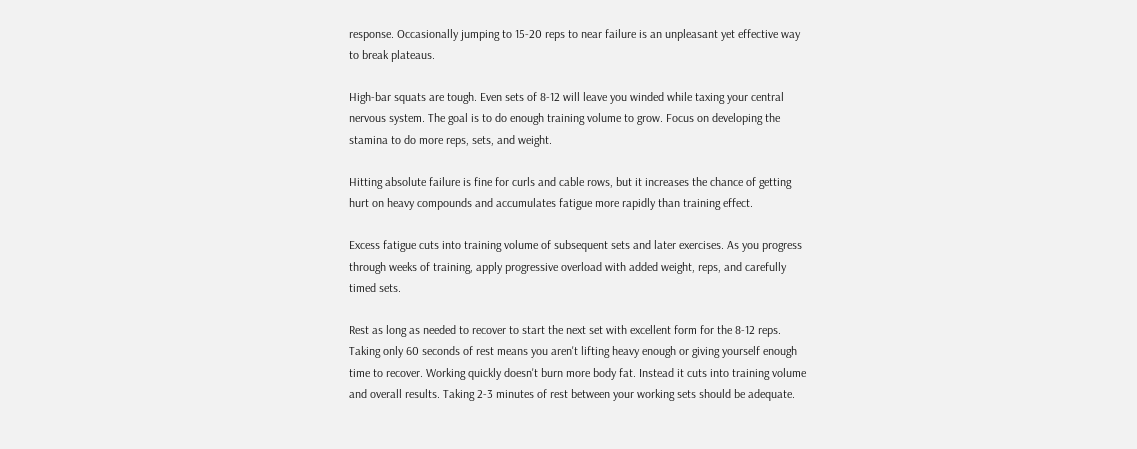response. Occasionally jumping to 15-20 reps to near failure is an unpleasant yet effective way to break plateaus.

High-bar squats are tough. Even sets of 8-12 will leave you winded while taxing your central nervous system. The goal is to do enough training volume to grow. Focus on developing the stamina to do more reps, sets, and weight.

Hitting absolute failure is fine for curls and cable rows, but it increases the chance of getting hurt on heavy compounds and accumulates fatigue more rapidly than training effect.

Excess fatigue cuts into training volume of subsequent sets and later exercises. As you progress through weeks of training, apply progressive overload with added weight, reps, and carefully timed sets.

Rest as long as needed to recover to start the next set with excellent form for the 8-12 reps. Taking only 60 seconds of rest means you aren't lifting heavy enough or giving yourself enough time to recover. Working quickly doesn't burn more body fat. Instead it cuts into training volume and overall results. Taking 2-3 minutes of rest between your working sets should be adequate.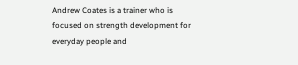Andrew Coates is a trainer who is focused on strength development for everyday people and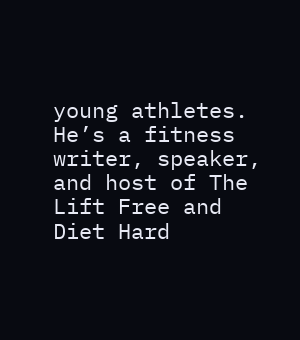young athletes. He’s a fitness writer, speaker, and host of The Lift Free and Diet Hard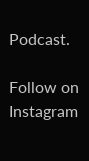Podcast.

Follow on Instagram